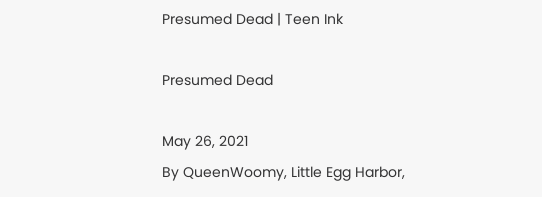Presumed Dead | Teen Ink

Presumed Dead

May 26, 2021
By QueenWoomy, Little Egg Harbor,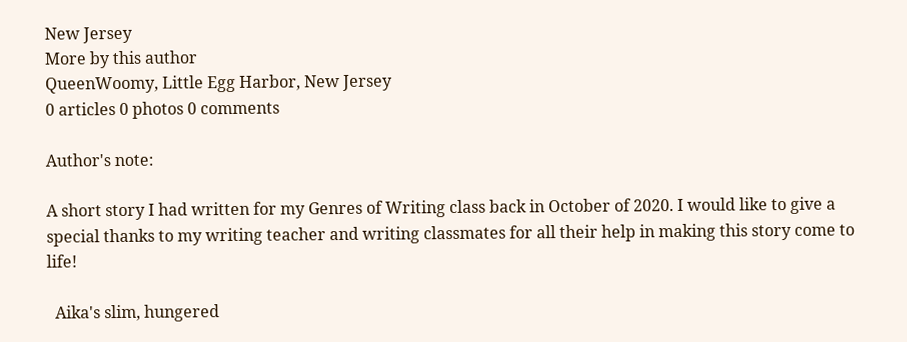New Jersey
More by this author
QueenWoomy, Little Egg Harbor, New Jersey
0 articles 0 photos 0 comments

Author's note:

A short story I had written for my Genres of Writing class back in October of 2020. I would like to give a special thanks to my writing teacher and writing classmates for all their help in making this story come to life!

  Aika's slim, hungered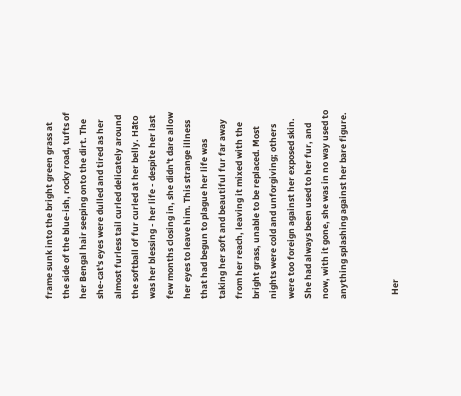frame sunk into the bright green grass at the side of the blue-ish, rocky road, tufts of her Bengal hair seeping onto the dirt. The she-cat's eyes were dulled and tired as her almost furless tail curled delicately around the softball of fur curled at her belly. Hāto was her blessing - her life - despite her last few months closing in, she didn't dare allow her eyes to leave him. This strange illness that had begun to plague her life was taking her soft and beautiful fur far away from her reach, leaving it mixed with the bright grass, unable to be replaced. Most nights were cold and unforgiving; others were too foreign against her exposed skin. She had always been used to her fur, and now, with it gone, she was in no way used to anything splashing against her bare figure.


  Her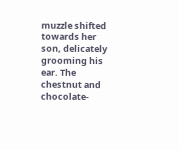muzzle shifted towards her son, delicately grooming his ear. The chestnut and chocolate-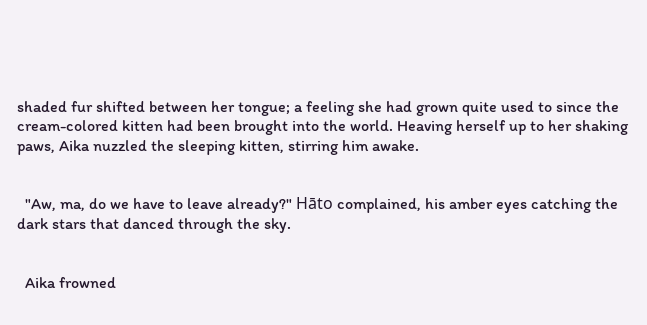shaded fur shifted between her tongue; a feeling she had grown quite used to since the cream-colored kitten had been brought into the world. Heaving herself up to her shaking paws, Aika nuzzled the sleeping kitten, stirring him awake.


  "Aw, ma, do we have to leave already?" Hāto complained, his amber eyes catching the dark stars that danced through the sky.


  Aika frowned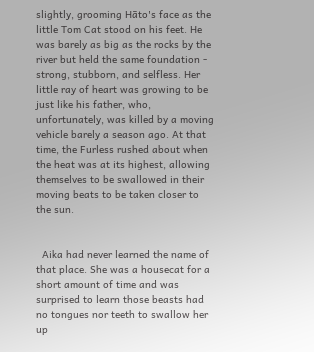slightly, grooming Hāto's face as the little Tom Cat stood on his feet. He was barely as big as the rocks by the river but held the same foundation - strong, stubborn, and selfless. Her little ray of heart was growing to be just like his father, who, unfortunately, was killed by a moving vehicle barely a season ago. At that time, the Furless rushed about when the heat was at its highest, allowing themselves to be swallowed in their moving beats to be taken closer to the sun.


  Aika had never learned the name of that place. She was a housecat for a short amount of time and was surprised to learn those beasts had no tongues nor teeth to swallow her up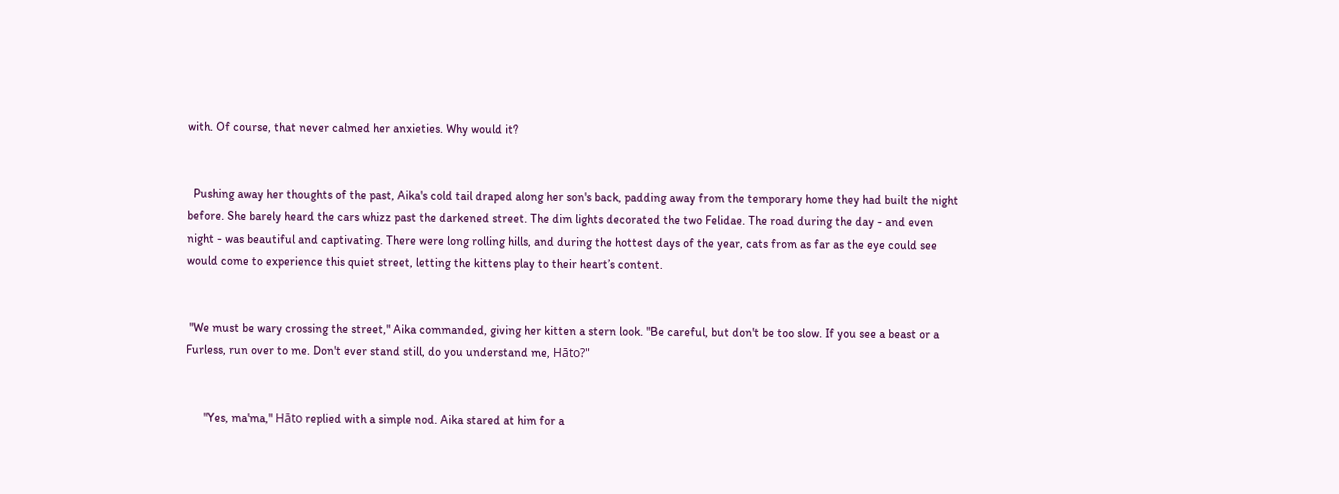with. Of course, that never calmed her anxieties. Why would it?


  Pushing away her thoughts of the past, Aika's cold tail draped along her son's back, padding away from the temporary home they had built the night before. She barely heard the cars whizz past the darkened street. The dim lights decorated the two Felidae. The road during the day - and even night - was beautiful and captivating. There were long rolling hills, and during the hottest days of the year, cats from as far as the eye could see would come to experience this quiet street, letting the kittens play to their heart’s content.


 "We must be wary crossing the street," Aika commanded, giving her kitten a stern look. "Be careful, but don't be too slow. If you see a beast or a Furless, run over to me. Don't ever stand still, do you understand me, Hāto?"


      "Yes, ma'ma," Hāto replied with a simple nod. Aika stared at him for a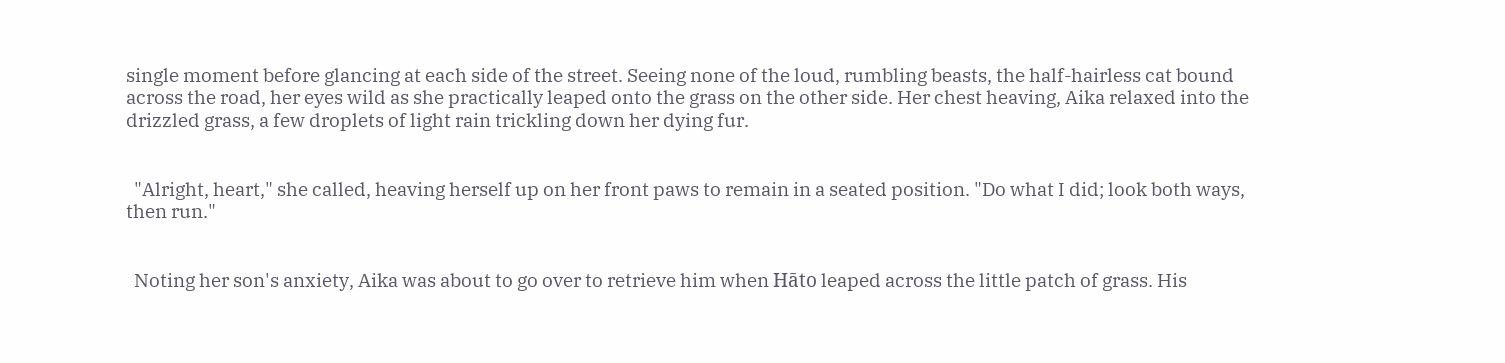single moment before glancing at each side of the street. Seeing none of the loud, rumbling beasts, the half-hairless cat bound across the road, her eyes wild as she practically leaped onto the grass on the other side. Her chest heaving, Aika relaxed into the drizzled grass, a few droplets of light rain trickling down her dying fur.


  "Alright, heart," she called, heaving herself up on her front paws to remain in a seated position. "Do what I did; look both ways, then run."


  Noting her son's anxiety, Aika was about to go over to retrieve him when Hāto leaped across the little patch of grass. His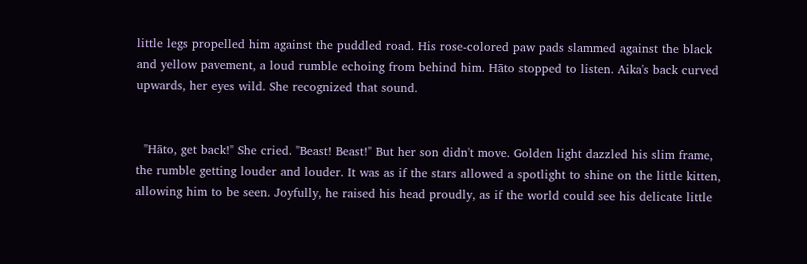little legs propelled him against the puddled road. His rose-colored paw pads slammed against the black and yellow pavement, a loud rumble echoing from behind him. Hāto stopped to listen. Aika's back curved upwards, her eyes wild. She recognized that sound.


  "Hāto, get back!" She cried. "Beast! Beast!" But her son didn't move. Golden light dazzled his slim frame, the rumble getting louder and louder. It was as if the stars allowed a spotlight to shine on the little kitten, allowing him to be seen. Joyfully, he raised his head proudly, as if the world could see his delicate little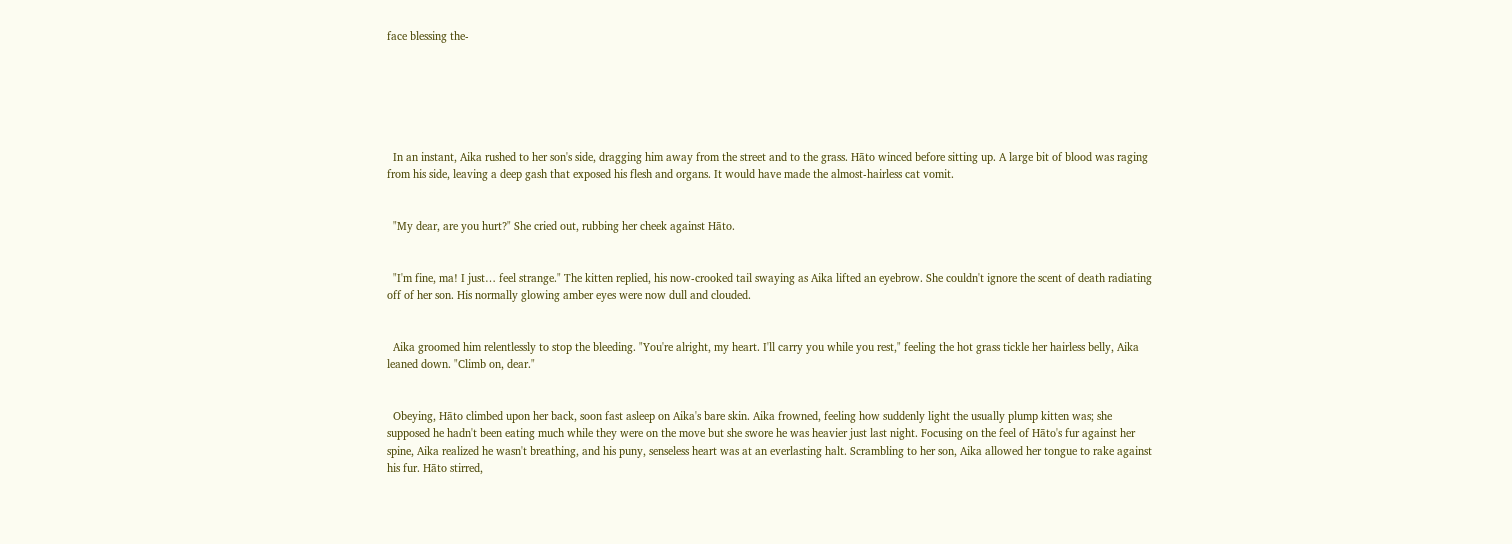face blessing the-






  In an instant, Aika rushed to her son's side, dragging him away from the street and to the grass. Hāto winced before sitting up. A large bit of blood was raging from his side, leaving a deep gash that exposed his flesh and organs. It would have made the almost-hairless cat vomit.


  "My dear, are you hurt?" She cried out, rubbing her cheek against Hāto.


  "I'm fine, ma! I just… feel strange." The kitten replied, his now-crooked tail swaying as Aika lifted an eyebrow. She couldn't ignore the scent of death radiating off of her son. His normally glowing amber eyes were now dull and clouded.


  Aika groomed him relentlessly to stop the bleeding. "You're alright, my heart. I'll carry you while you rest," feeling the hot grass tickle her hairless belly, Aika leaned down. "Climb on, dear."


  Obeying, Hāto climbed upon her back, soon fast asleep on Aika's bare skin. Aika frowned, feeling how suddenly light the usually plump kitten was; she supposed he hadn't been eating much while they were on the move but she swore he was heavier just last night. Focusing on the feel of Hāto's fur against her spine, Aika realized he wasn't breathing, and his puny, senseless heart was at an everlasting halt. Scrambling to her son, Aika allowed her tongue to rake against his fur. Hāto stirred,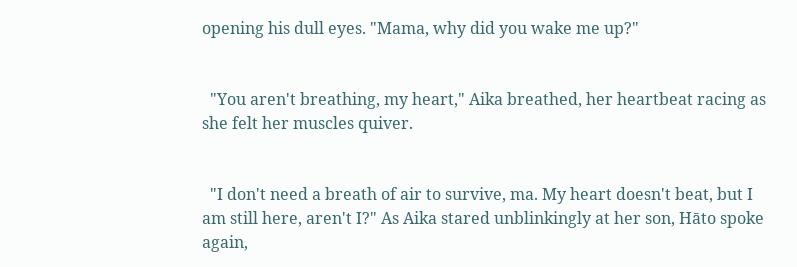opening his dull eyes. "Mama, why did you wake me up?"


  "You aren't breathing, my heart," Aika breathed, her heartbeat racing as she felt her muscles quiver.


  "I don't need a breath of air to survive, ma. My heart doesn't beat, but I am still here, aren't I?" As Aika stared unblinkingly at her son, Hāto spoke again,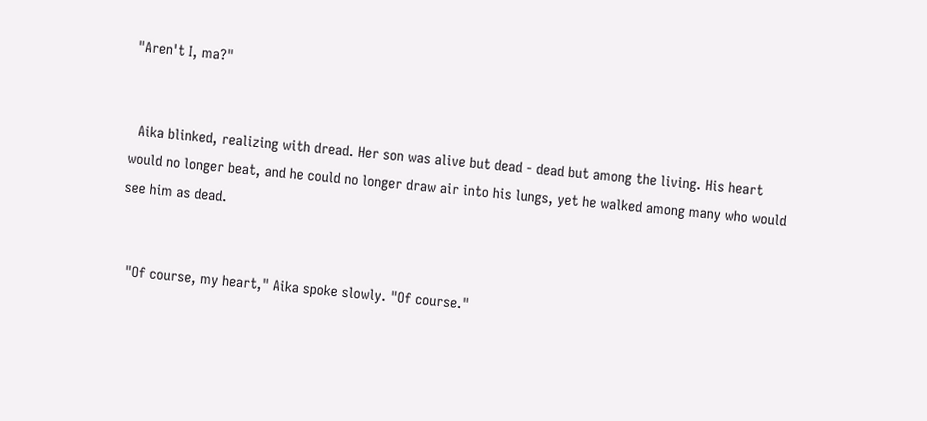"Aren't I, ma?"


  Aika blinked, realizing with dread. Her son was alive but dead - dead but among the living. His heart would no longer beat, and he could no longer draw air into his lungs, yet he walked among many who would see him as dead.


  "Of course, my heart," Aika spoke slowly. "Of course."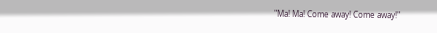"Ma! Ma! Come away! Come away!"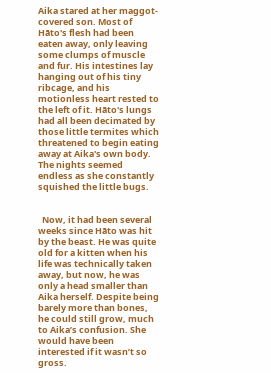Aika stared at her maggot-covered son. Most of Hāto's flesh had been eaten away, only leaving some clumps of muscle and fur. His intestines lay hanging out of his tiny ribcage, and his motionless heart rested to the left of it. Hāto's lungs had all been decimated by those little termites which threatened to begin eating away at Aika's own body. The nights seemed endless as she constantly squished the little bugs.


  Now, it had been several weeks since Hāto was hit by the beast. He was quite old for a kitten when his life was technically taken away, but now, he was only a head smaller than Aika herself. Despite being barely more than bones, he could still grow, much to Aika’s confusion. She would have been interested if it wasn’t so gross.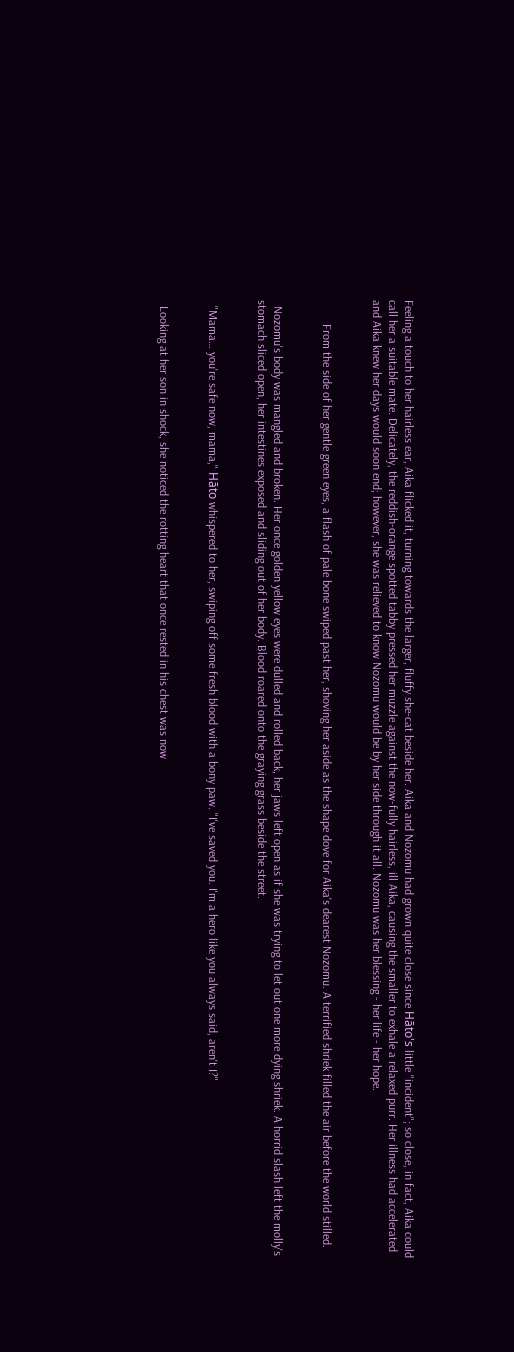Feeling a touch to her hairless ear, Aika flicked it, turning towards the larger, fluffy she-cat beside her. Aika and Nozomu had grown quite close since Hāto's little "incident"; so close, in fact, Aika could call her a suitable mate. Delicately, the reddish-orange spotted tabby pressed her muzzle against the now-fully hairless, ill Aika, causing the smaller to exhale a relaxed purr. Her illness had accelerated and Aika knew her days would soon end; however, she was relieved to know Nozomu would be by her side through it all. Nozomu was her blessing - her life - her hope.


        From the side of her gentle green eyes, a flash of pale bone swiped past her, shoving her aside as the shape dove for Aika's dearest Nozomu. A terrified shriek filled the air before the world stilled.


  Nozomu's body was mangled and broken. Her once golden yellow eyes were dulled and rolled back, her jaws left open as if she was trying to let out one more dying shriek. A horrid slash left the molly's stomach sliced open, her intestines exposed and sliding out of her body. Blood roared onto the graying grass beside the street.


  "Mama… you're safe now, mama," Hāto whispered to her, swiping off some fresh blood with a bony paw. "I've saved you. I'm a hero like you always said, aren't I?"


  Looking at her son in shock, she noticed the rotting heart that once rested in his chest was now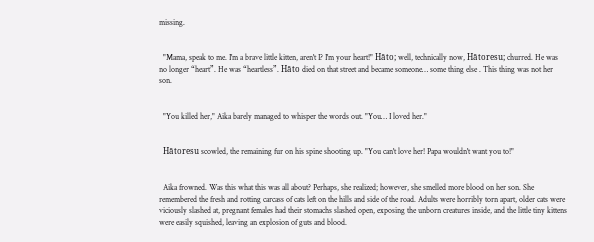missing.


  "Mama, speak to me. I'm a brave little kitten, aren't I? I'm your heart!" Hāto; well, technically now, Hātoresu; churred. He was no longer “heart”. He was “heartless”. Hāto died on that street and became someone… some thing else . This thing was not her son.


  "You killed her," Aika barely managed to whisper the words out. "You… I loved her."


  Hātoresu scowled, the remaining fur on his spine shooting up. "You can't love her! Papa wouldn't want you to!"


  Aika frowned. Was this what this was all about? Perhaps, she realized; however, she smelled more blood on her son. She remembered the fresh and rotting carcass of cats left on the hills and side of the road. Adults were horribly torn apart, older cats were viciously slashed at, pregnant females had their stomachs slashed open, exposing the unborn creatures inside, and the little tiny kittens were easily squished, leaving an explosion of guts and blood.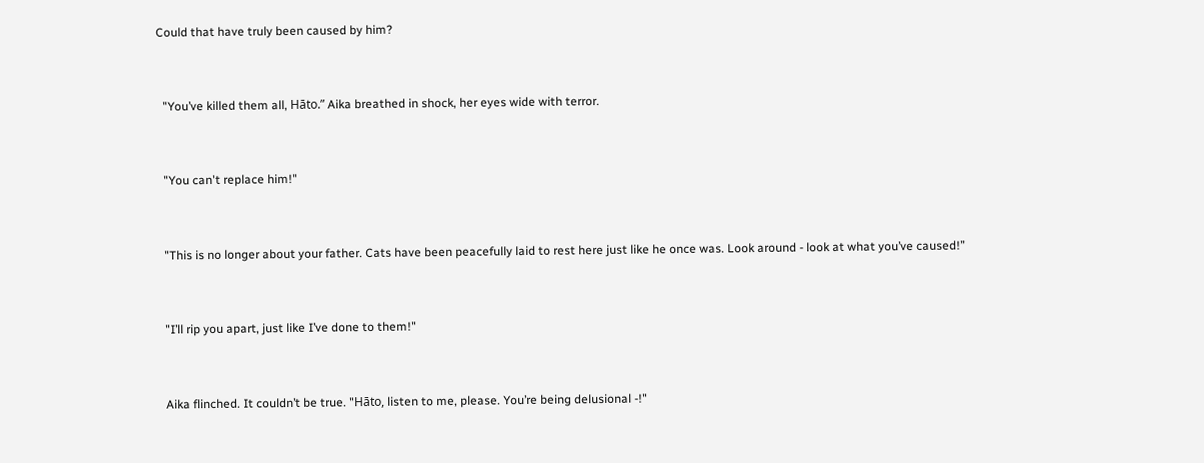Could that have truly been caused by him?


  "You’ve killed them all, Hāto.” Aika breathed in shock, her eyes wide with terror.


  "You can't replace him!"


  "This is no longer about your father. Cats have been peacefully laid to rest here just like he once was. Look around - look at what you’ve caused!”


  "I’ll rip you apart, just like I’ve done to them!"


  Aika flinched. It couldn’t be true. "Hāto, listen to me, please. You’re being delusional -!"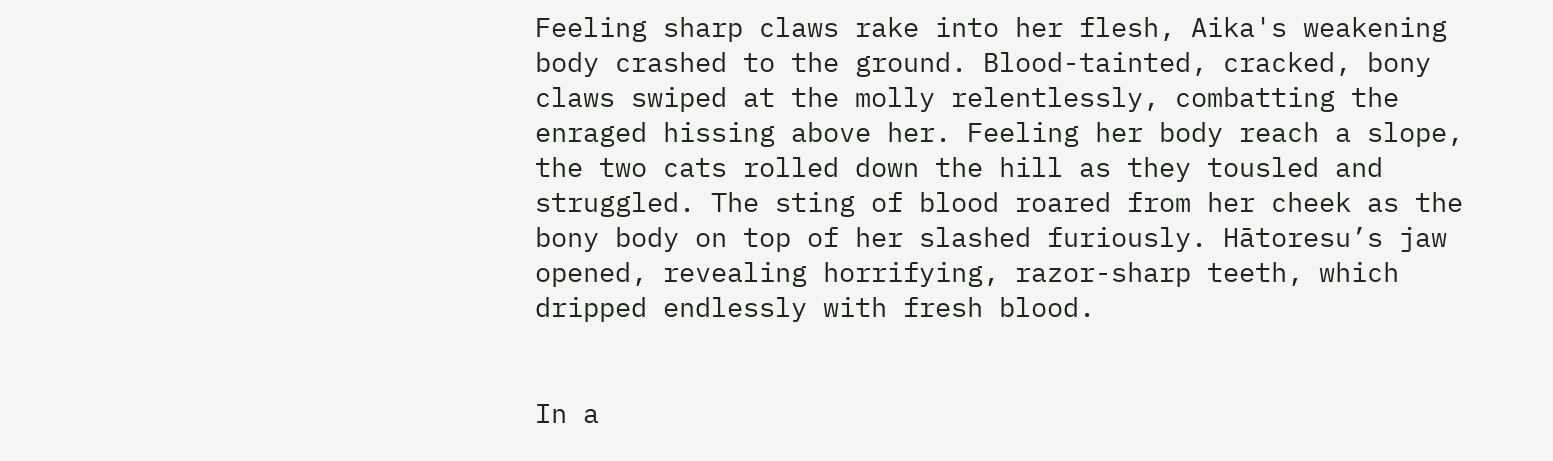Feeling sharp claws rake into her flesh, Aika's weakening body crashed to the ground. Blood-tainted, cracked, bony claws swiped at the molly relentlessly, combatting the enraged hissing above her. Feeling her body reach a slope, the two cats rolled down the hill as they tousled and struggled. The sting of blood roared from her cheek as the bony body on top of her slashed furiously. Hātoresu’s jaw opened, revealing horrifying, razor-sharp teeth, which dripped endlessly with fresh blood.


In a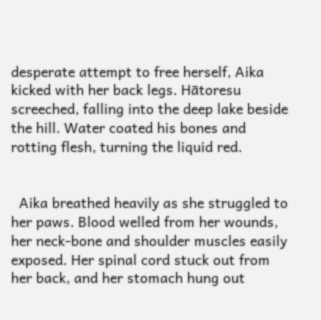desperate attempt to free herself, Aika kicked with her back legs. Hātoresu screeched, falling into the deep lake beside the hill. Water coated his bones and rotting flesh, turning the liquid red.


  Aika breathed heavily as she struggled to her paws. Blood welled from her wounds, her neck-bone and shoulder muscles easily exposed. Her spinal cord stuck out from her back, and her stomach hung out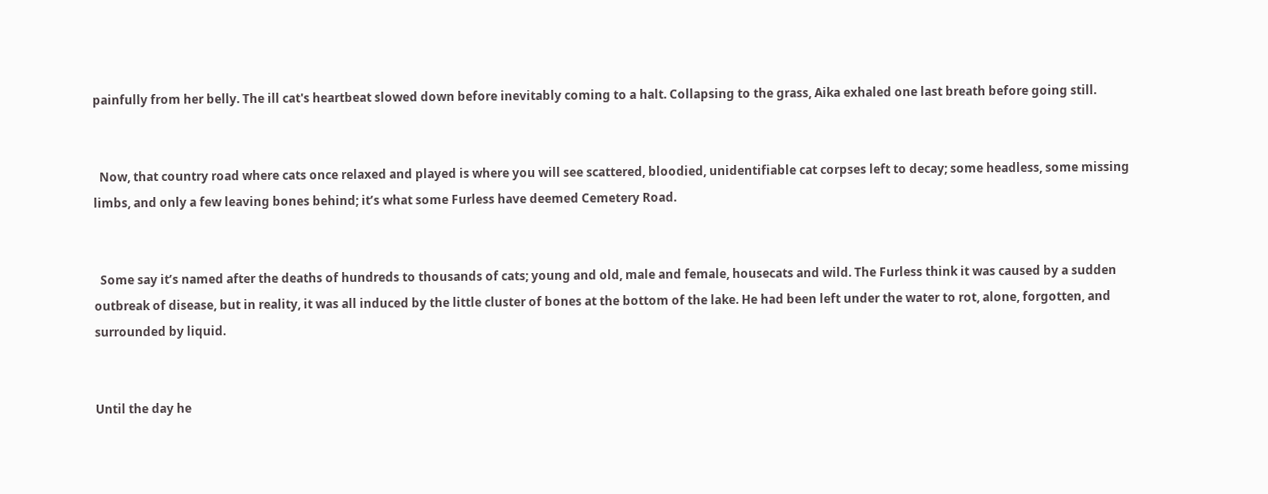painfully from her belly. The ill cat's heartbeat slowed down before inevitably coming to a halt. Collapsing to the grass, Aika exhaled one last breath before going still.


  Now, that country road where cats once relaxed and played is where you will see scattered, bloodied, unidentifiable cat corpses left to decay; some headless, some missing limbs, and only a few leaving bones behind; it’s what some Furless have deemed Cemetery Road.


  Some say it’s named after the deaths of hundreds to thousands of cats; young and old, male and female, housecats and wild. The Furless think it was caused by a sudden outbreak of disease, but in reality, it was all induced by the little cluster of bones at the bottom of the lake. He had been left under the water to rot, alone, forgotten, and surrounded by liquid.


Until the day he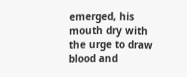emerged, his mouth dry with the urge to draw blood and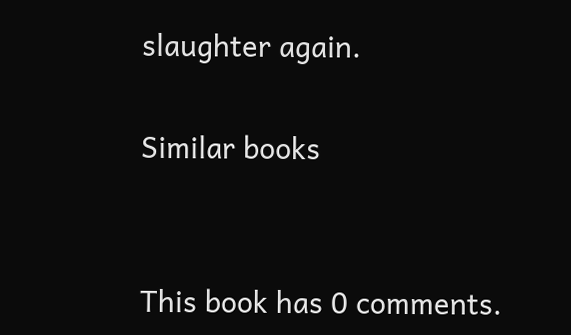slaughter again.

Similar books


This book has 0 comments.